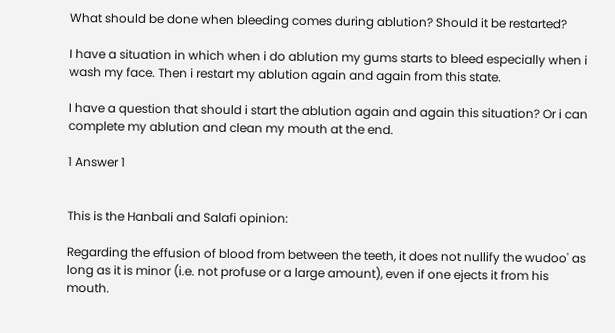What should be done when bleeding comes during ablution? Should it be restarted?

I have a situation in which when i do ablution my gums starts to bleed especially when i wash my face. Then i restart my ablution again and again from this state.

I have a question that should i start the ablution again and again this situation? Or i can complete my ablution and clean my mouth at the end.

1 Answer 1


This is the Hanbali and Salafi opinion:

Regarding the effusion of blood from between the teeth, it does not nullify the wudoo' as long as it is minor (i.e. not profuse or a large amount), even if one ejects it from his mouth.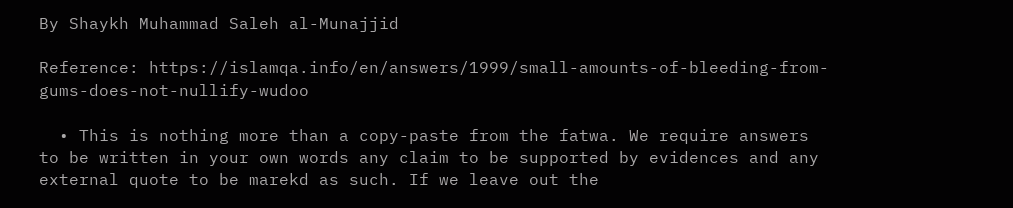By Shaykh Muhammad Saleh al-Munajjid

Reference: https://islamqa.info/en/answers/1999/small-amounts-of-bleeding-from-gums-does-not-nullify-wudoo

  • This is nothing more than a copy-paste from the fatwa. We require answers to be written in your own words any claim to be supported by evidences and any external quote to be marekd as such. If we leave out the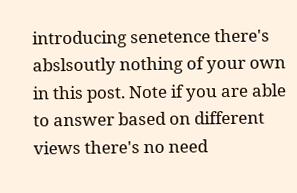introducing senetence there's abslsoutly nothing of your own in this post. Note if you are able to answer based on different views there's no need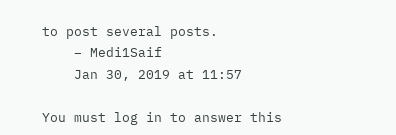to post several posts.
    – Medi1Saif
    Jan 30, 2019 at 11:57

You must log in to answer this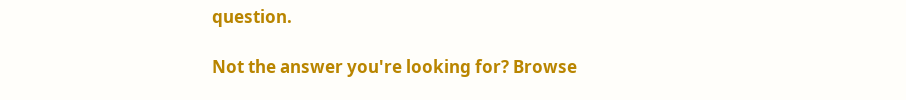question.

Not the answer you're looking for? Browse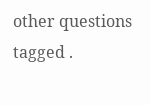other questions tagged .